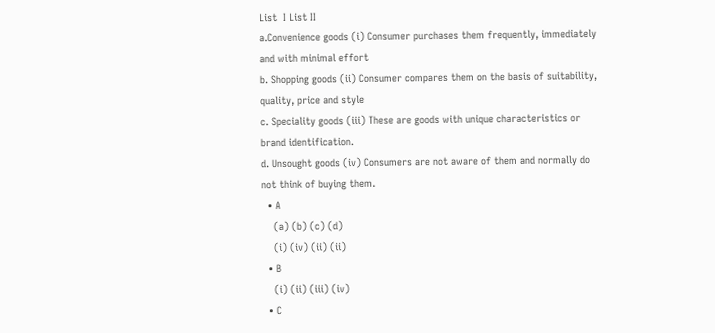List  I List II
a.Convenience goods (i) Consumer purchases them frequently, immediately and with minimal effort
b. Shopping goods (ii) Consumer compares them on the basis of suitability, quality, price and style
c. Speciality goods (iii) These are goods with unique characteristics or brand identification.
d. Unsought goods (iv) Consumers are not aware of them and normally do not think of buying them.
  • A
    (a) (b) (c) (d)
    (i) (iv) (ii) (ii)
  • B
    (i) (ii) (iii) (iv)
  • C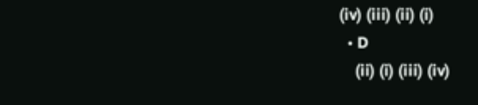(iv) (iii) (ii) (i)
  • D
    (ii) (i) (iii) (iv)